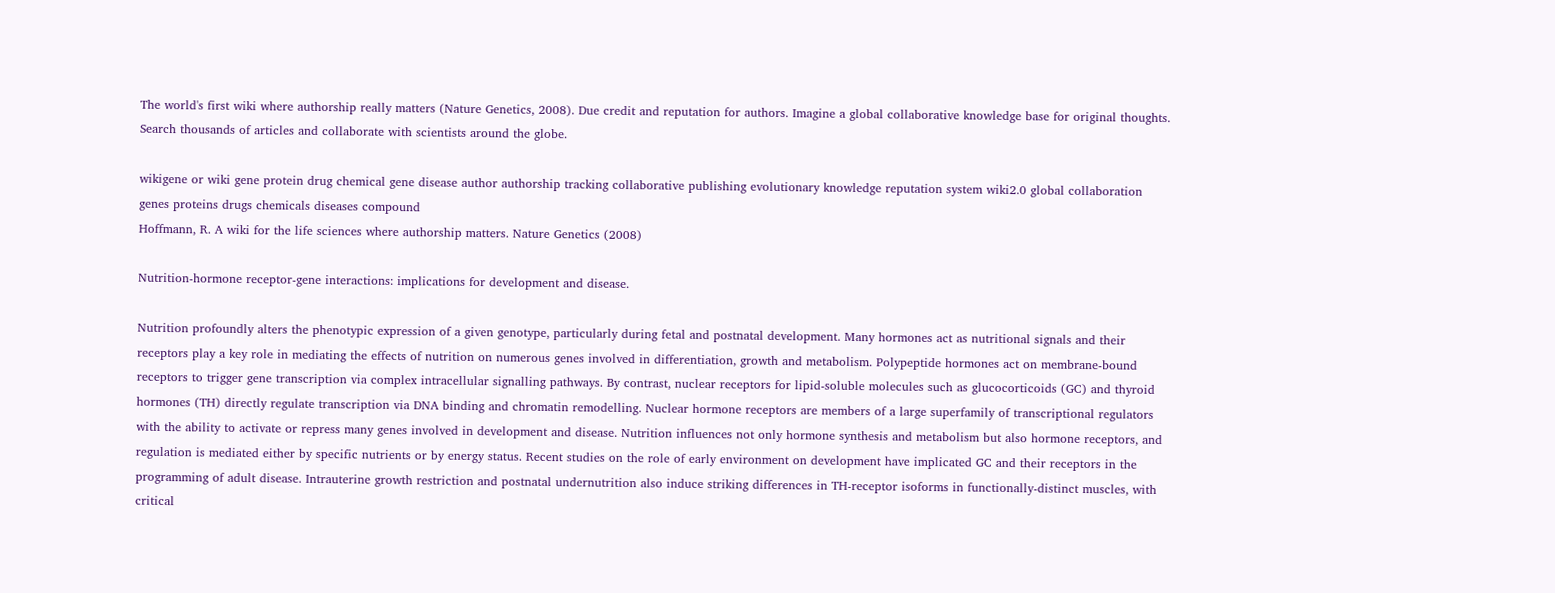The world's first wiki where authorship really matters (Nature Genetics, 2008). Due credit and reputation for authors. Imagine a global collaborative knowledge base for original thoughts. Search thousands of articles and collaborate with scientists around the globe.

wikigene or wiki gene protein drug chemical gene disease author authorship tracking collaborative publishing evolutionary knowledge reputation system wiki2.0 global collaboration genes proteins drugs chemicals diseases compound
Hoffmann, R. A wiki for the life sciences where authorship matters. Nature Genetics (2008)

Nutrition-hormone receptor-gene interactions: implications for development and disease.

Nutrition profoundly alters the phenotypic expression of a given genotype, particularly during fetal and postnatal development. Many hormones act as nutritional signals and their receptors play a key role in mediating the effects of nutrition on numerous genes involved in differentiation, growth and metabolism. Polypeptide hormones act on membrane-bound receptors to trigger gene transcription via complex intracellular signalling pathways. By contrast, nuclear receptors for lipid-soluble molecules such as glucocorticoids (GC) and thyroid hormones (TH) directly regulate transcription via DNA binding and chromatin remodelling. Nuclear hormone receptors are members of a large superfamily of transcriptional regulators with the ability to activate or repress many genes involved in development and disease. Nutrition influences not only hormone synthesis and metabolism but also hormone receptors, and regulation is mediated either by specific nutrients or by energy status. Recent studies on the role of early environment on development have implicated GC and their receptors in the programming of adult disease. Intrauterine growth restriction and postnatal undernutrition also induce striking differences in TH-receptor isoforms in functionally-distinct muscles, with critical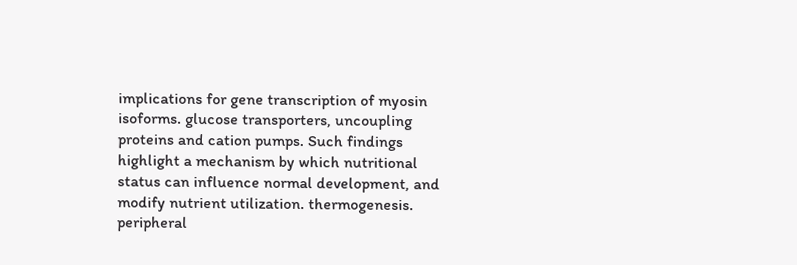implications for gene transcription of myosin isoforms. glucose transporters, uncoupling proteins and cation pumps. Such findings highlight a mechanism by which nutritional status can influence normal development, and modify nutrient utilization. thermogenesis. peripheral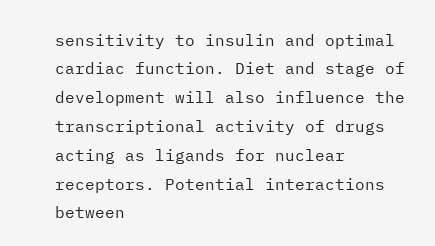sensitivity to insulin and optimal cardiac function. Diet and stage of development will also influence the transcriptional activity of drugs acting as ligands for nuclear receptors. Potential interactions between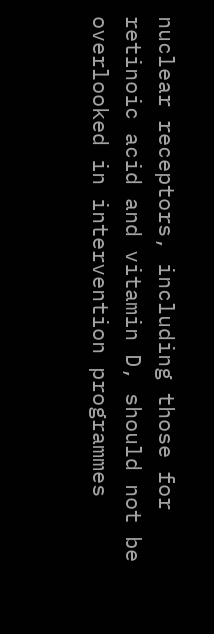nuclear receptors, including those for retinoic acid and vitamin D, should not be overlooked in intervention programmes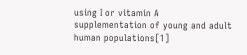using I or vitamin A supplementation of young and adult human populations[1]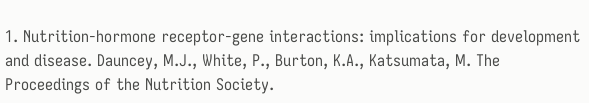1. Nutrition-hormone receptor-gene interactions: implications for development and disease. Dauncey, M.J., White, P., Burton, K.A., Katsumata, M. The Proceedings of the Nutrition Society.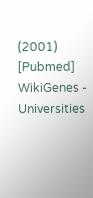(2001) [Pubmed]
WikiGenes - Universities